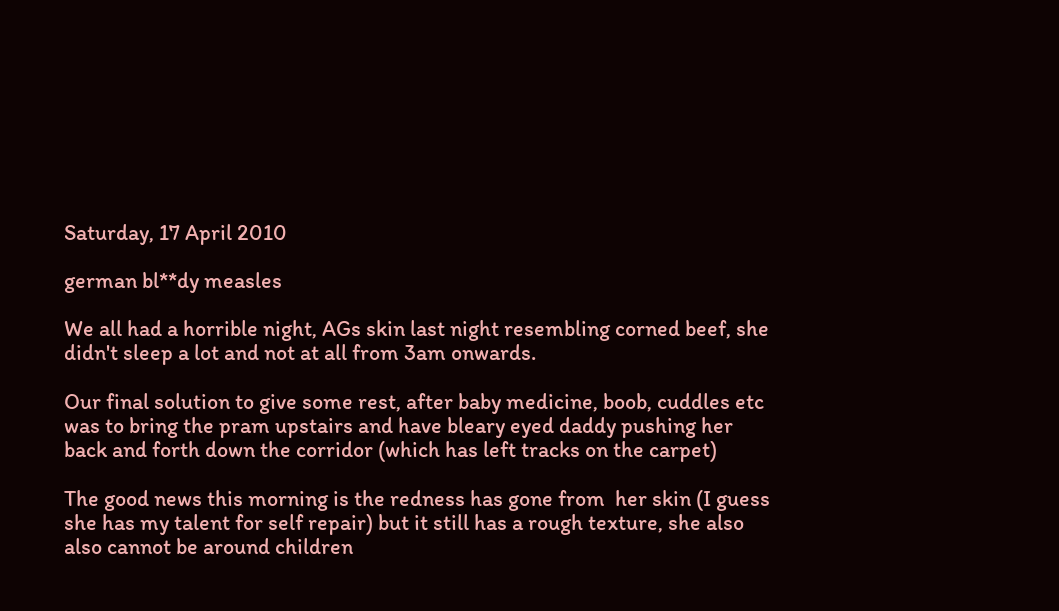Saturday, 17 April 2010

german bl**dy measles

We all had a horrible night, AGs skin last night resembling corned beef, she didn't sleep a lot and not at all from 3am onwards.

Our final solution to give some rest, after baby medicine, boob, cuddles etc was to bring the pram upstairs and have bleary eyed daddy pushing her back and forth down the corridor (which has left tracks on the carpet)

The good news this morning is the redness has gone from  her skin (I guess she has my talent for self repair) but it still has a rough texture, she also also cannot be around children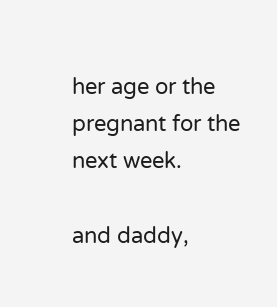her age or the pregnant for the next week.

and daddy,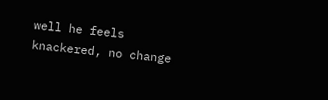well he feels knackered, no change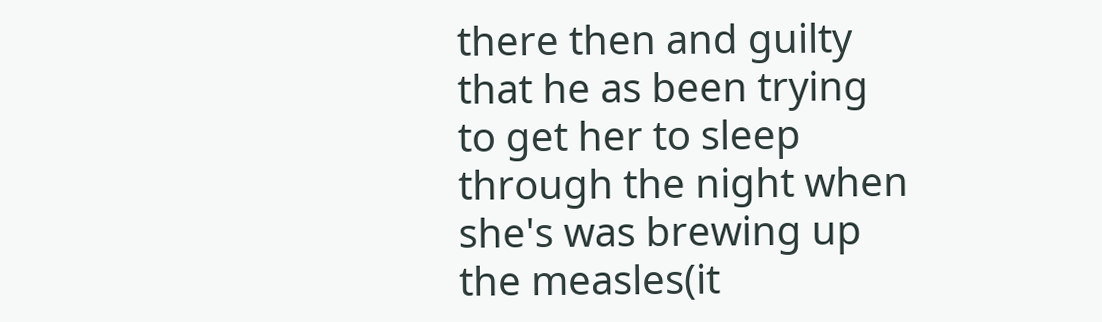there then and guilty that he as been trying to get her to sleep through the night when she's was brewing up the measles(it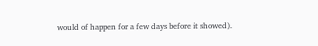would of happen for a few days before it showed).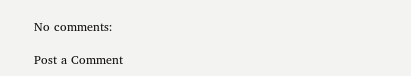No comments:

Post a Comment